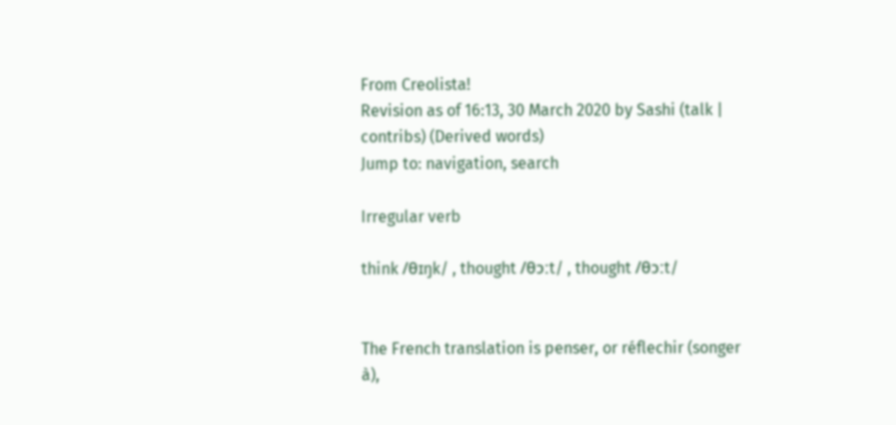From Creolista!
Revision as of 16:13, 30 March 2020 by Sashi (talk | contribs) (Derived words)
Jump to: navigation, search

Irregular verb

think /θɪŋk/ , thought /θɔːt/ , thought /θɔːt/


The French translation is penser, or réflechir (songer à),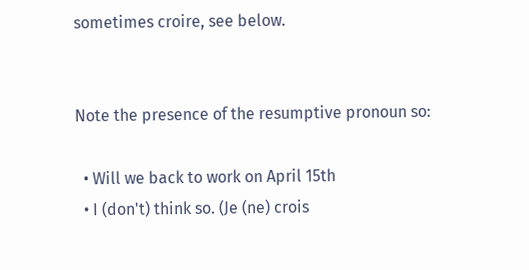sometimes croire, see below.


Note the presence of the resumptive pronoun so:

  • Will we back to work on April 15th
  • I (don't) think so. (Je (ne) crois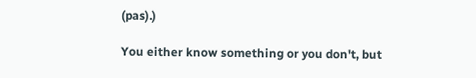(pas).)

You either know something or you don't, but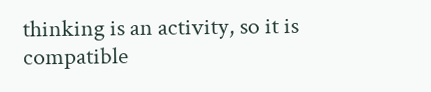thinking is an activity, so it is compatible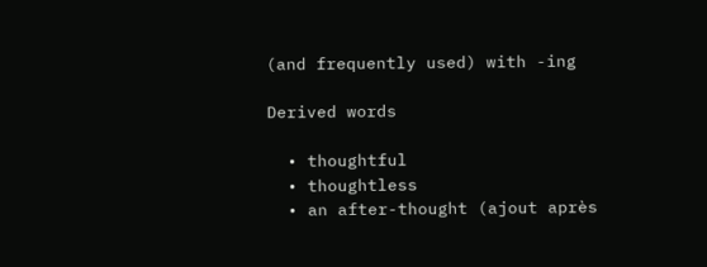(and frequently used) with -ing

Derived words

  • thoughtful
  • thoughtless
  • an after-thought (ajout après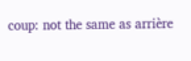coup: not the same as arrière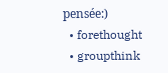pensée:)
  • forethought
  • groupthink